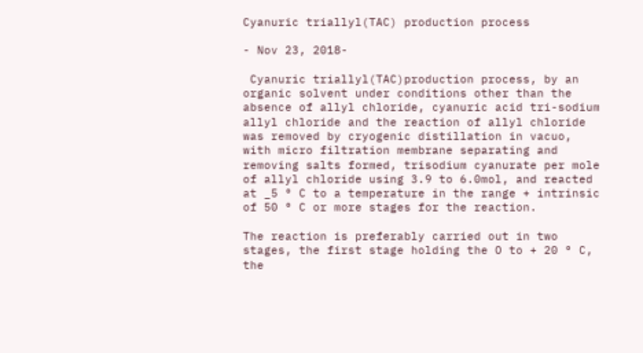Cyanuric triallyl(TAC) production process

- Nov 23, 2018-

 Cyanuric triallyl(TAC)production process, by an organic solvent under conditions other than the absence of allyl chloride, cyanuric acid tri-sodium allyl chloride and the reaction of allyl chloride was removed by cryogenic distillation in vacuo, with micro filtration membrane separating and removing salts formed, trisodium cyanurate per mole of allyl chloride using 3.9 to 6.0mol, and reacted at _5 ° C to a temperature in the range + intrinsic of 50 ° C or more stages for the reaction.

The reaction is preferably carried out in two stages, the first stage holding the O to + 20 ° C, the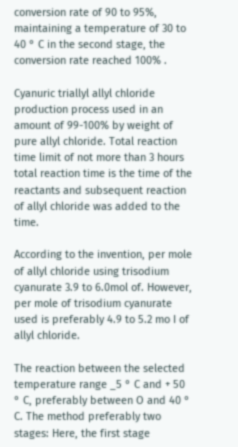conversion rate of 90 to 95%, maintaining a temperature of 30 to 40 ° C in the second stage, the conversion rate reached 100% .

Cyanuric triallyl allyl chloride production process used in an amount of 99-100% by weight of pure allyl chloride. Total reaction time limit of not more than 3 hours total reaction time is the time of the reactants and subsequent reaction of allyl chloride was added to the time.

According to the invention, per mole of allyl chloride using trisodium cyanurate 3.9 to 6.0mol of. However, per mole of trisodium cyanurate used is preferably 4.9 to 5.2 mo I of allyl chloride.

The reaction between the selected temperature range _5 ° C and + 50 ° C, preferably between O and 40 ° C. The method preferably two stages: Here, the first stage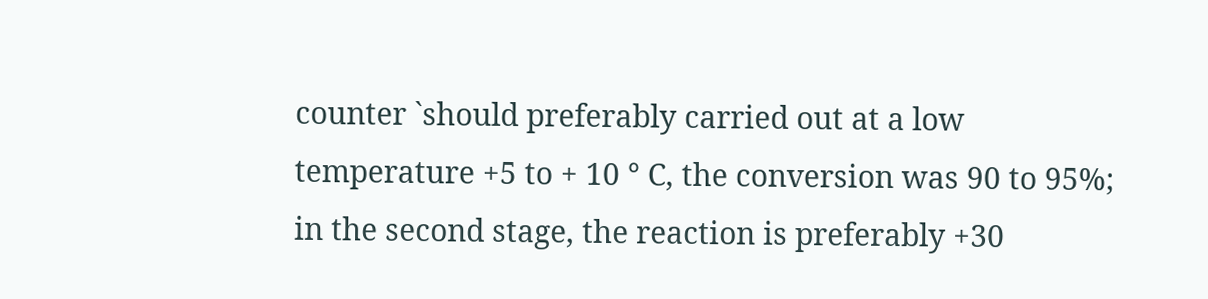counter `should preferably carried out at a low temperature +5 to + 10 ° C, the conversion was 90 to 95%; in the second stage, the reaction is preferably +30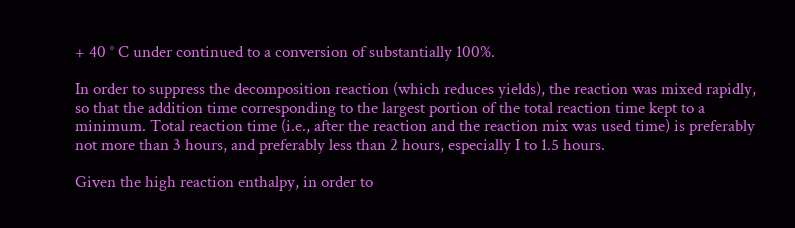+ 40 ° C under continued to a conversion of substantially 100%.

In order to suppress the decomposition reaction (which reduces yields), the reaction was mixed rapidly, so that the addition time corresponding to the largest portion of the total reaction time kept to a minimum. Total reaction time (i.e., after the reaction and the reaction mix was used time) is preferably not more than 3 hours, and preferably less than 2 hours, especially I to 1.5 hours.

Given the high reaction enthalpy, in order to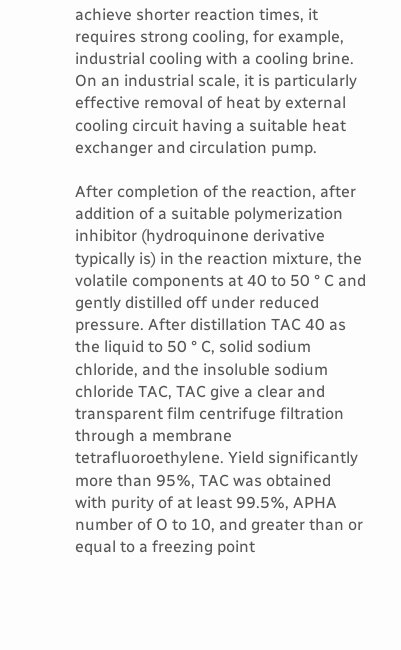achieve shorter reaction times, it requires strong cooling, for example, industrial cooling with a cooling brine. On an industrial scale, it is particularly effective removal of heat by external cooling circuit having a suitable heat exchanger and circulation pump.

After completion of the reaction, after addition of a suitable polymerization inhibitor (hydroquinone derivative typically is) in the reaction mixture, the volatile components at 40 to 50 ° C and gently distilled off under reduced pressure. After distillation TAC 40 as the liquid to 50 ° C, solid sodium chloride, and the insoluble sodium chloride TAC, TAC give a clear and transparent film centrifuge filtration through a membrane tetrafluoroethylene. Yield significantly more than 95%, TAC was obtained with purity of at least 99.5%, APHA number of O to 10, and greater than or equal to a freezing point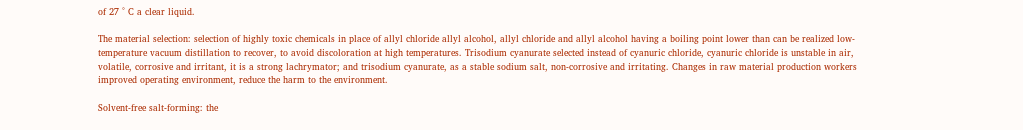of 27 ° C a clear liquid.

The material selection: selection of highly toxic chemicals in place of allyl chloride allyl alcohol, allyl chloride and allyl alcohol having a boiling point lower than can be realized low-temperature vacuum distillation to recover, to avoid discoloration at high temperatures. Trisodium cyanurate selected instead of cyanuric chloride, cyanuric chloride is unstable in air, volatile, corrosive and irritant, it is a strong lachrymator; and trisodium cyanurate, as a stable sodium salt, non-corrosive and irritating. Changes in raw material production workers improved operating environment, reduce the harm to the environment.

Solvent-free salt-forming: the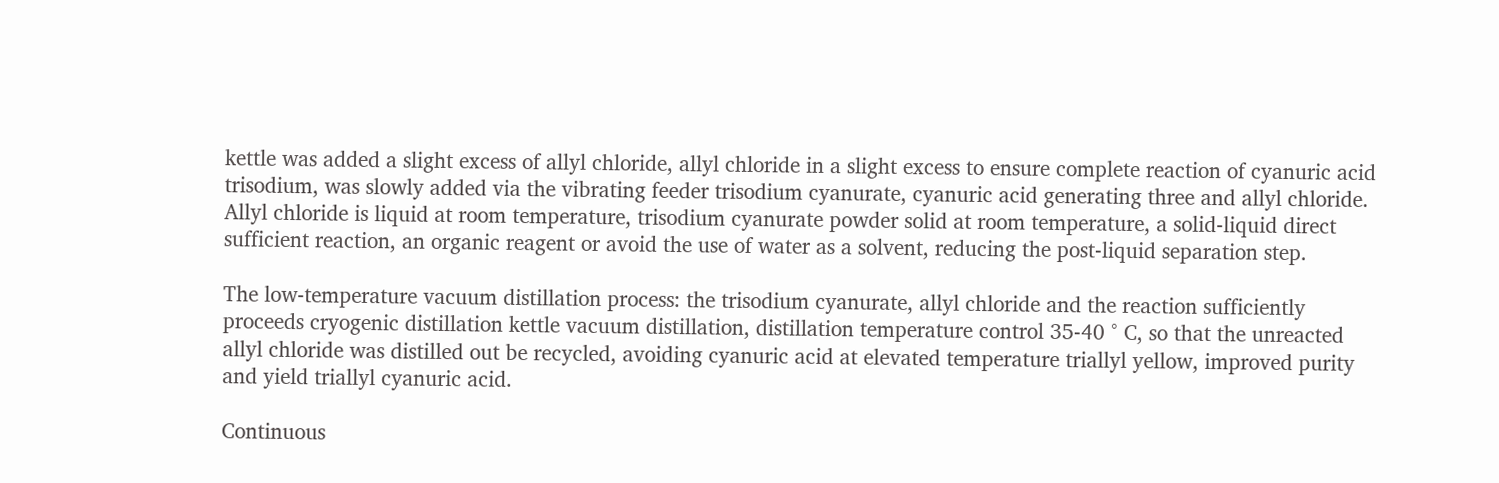kettle was added a slight excess of allyl chloride, allyl chloride in a slight excess to ensure complete reaction of cyanuric acid trisodium, was slowly added via the vibrating feeder trisodium cyanurate, cyanuric acid generating three and allyl chloride. Allyl chloride is liquid at room temperature, trisodium cyanurate powder solid at room temperature, a solid-liquid direct sufficient reaction, an organic reagent or avoid the use of water as a solvent, reducing the post-liquid separation step.

The low-temperature vacuum distillation process: the trisodium cyanurate, allyl chloride and the reaction sufficiently proceeds cryogenic distillation kettle vacuum distillation, distillation temperature control 35-40 ° C, so that the unreacted allyl chloride was distilled out be recycled, avoiding cyanuric acid at elevated temperature triallyl yellow, improved purity and yield triallyl cyanuric acid.

Continuous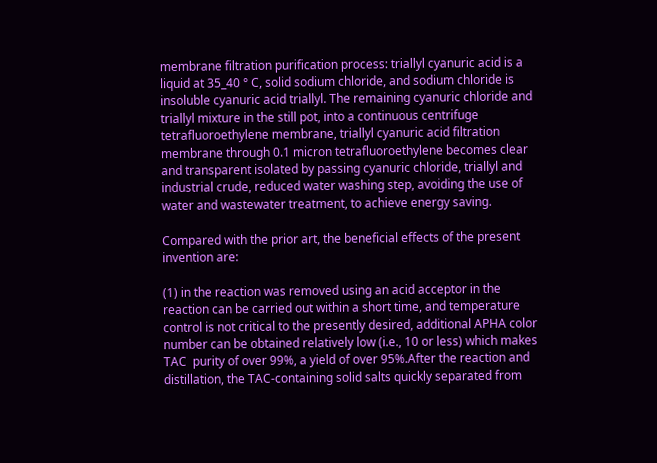membrane filtration purification process: triallyl cyanuric acid is a liquid at 35_40 ° C, solid sodium chloride, and sodium chloride is insoluble cyanuric acid triallyl. The remaining cyanuric chloride and triallyl mixture in the still pot, into a continuous centrifuge tetrafluoroethylene membrane, triallyl cyanuric acid filtration membrane through 0.1 micron tetrafluoroethylene becomes clear and transparent isolated by passing cyanuric chloride, triallyl and industrial crude, reduced water washing step, avoiding the use of water and wastewater treatment, to achieve energy saving.

Compared with the prior art, the beneficial effects of the present invention are:

(1) in the reaction was removed using an acid acceptor in the reaction can be carried out within a short time, and temperature control is not critical to the presently desired, additional APHA color number can be obtained relatively low (i.e., 10 or less) which makes TAC  purity of over 99%, a yield of over 95%.After the reaction and distillation, the TAC-containing solid salts quickly separated from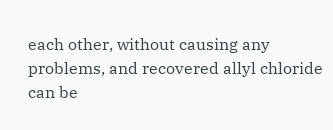each other, without causing any problems, and recovered allyl chloride can be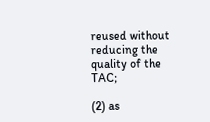reused without reducing the quality of the TAC;

(2) as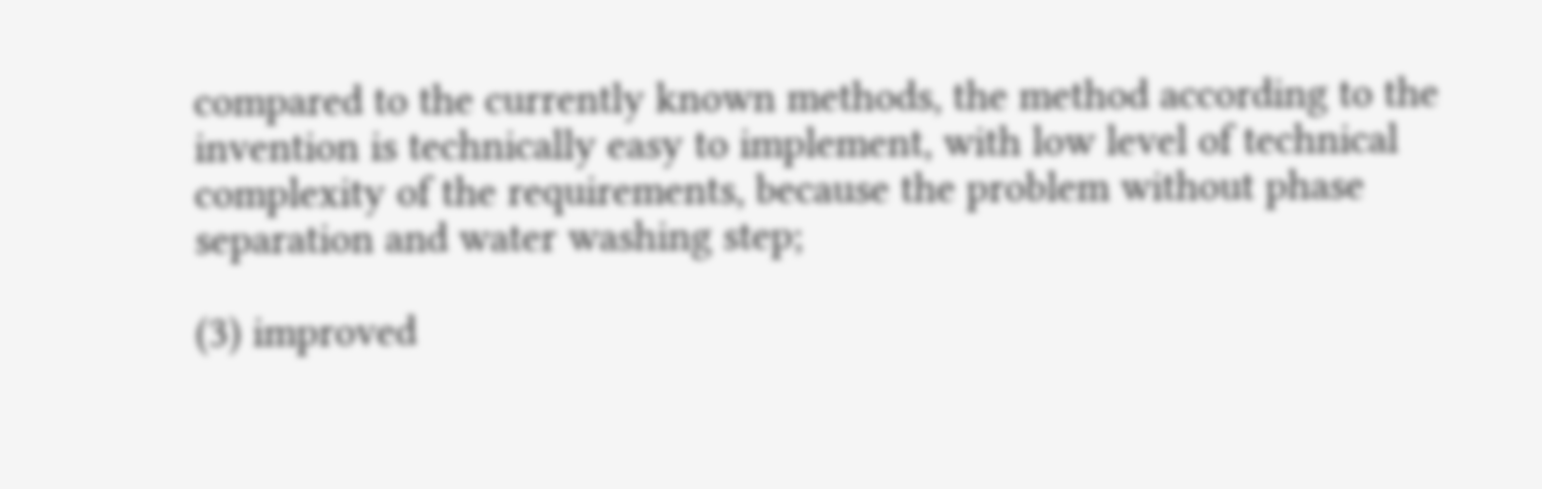compared to the currently known methods, the method according to the invention is technically easy to implement, with low level of technical complexity of the requirements, because the problem without phase separation and water washing step;

(3) improved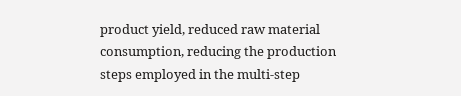product yield, reduced raw material consumption, reducing the production steps employed in the multi-step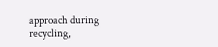approach during recycling,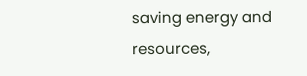saving energy and resources,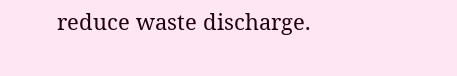reduce waste discharge.